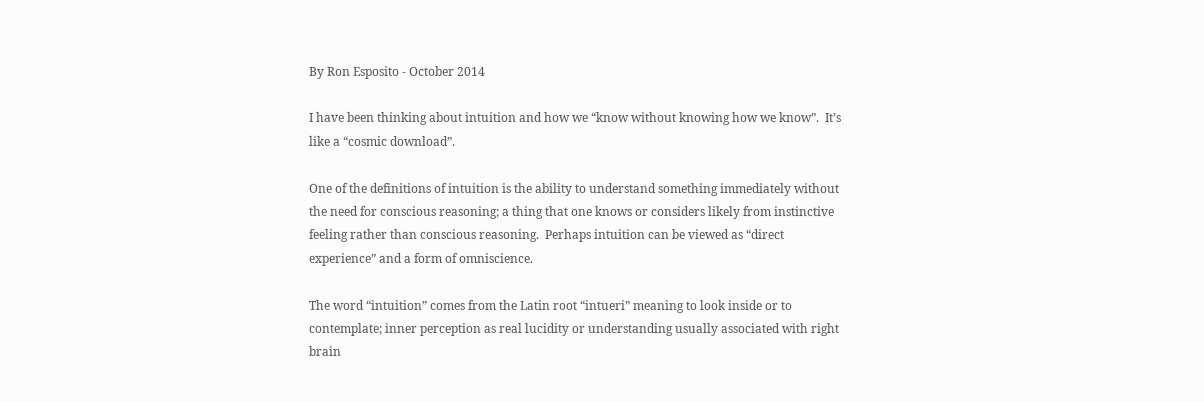By Ron Esposito - October 2014

I have been thinking about intuition and how we “know without knowing how we know”.  It’s like a “cosmic download”.

One of the definitions of intuition is the ability to understand something immediately without the need for conscious reasoning; a thing that one knows or considers likely from instinctive feeling rather than conscious reasoning.  Perhaps intuition can be viewed as “direct experience” and a form of omniscience.

The word “intuition” comes from the Latin root “intueri” meaning to look inside or to contemplate; inner perception as real lucidity or understanding usually associated with right brain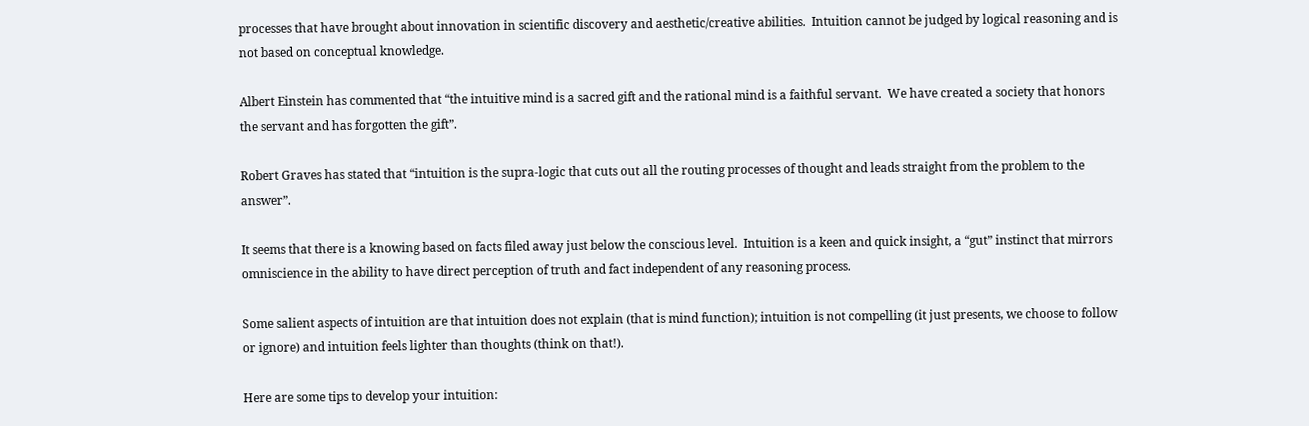processes that have brought about innovation in scientific discovery and aesthetic/creative abilities.  Intuition cannot be judged by logical reasoning and is not based on conceptual knowledge.

Albert Einstein has commented that “the intuitive mind is a sacred gift and the rational mind is a faithful servant.  We have created a society that honors the servant and has forgotten the gift”.

Robert Graves has stated that “intuition is the supra-logic that cuts out all the routing processes of thought and leads straight from the problem to the answer”.

It seems that there is a knowing based on facts filed away just below the conscious level.  Intuition is a keen and quick insight, a “gut” instinct that mirrors omniscience in the ability to have direct perception of truth and fact independent of any reasoning process.

Some salient aspects of intuition are that intuition does not explain (that is mind function); intuition is not compelling (it just presents, we choose to follow or ignore) and intuition feels lighter than thoughts (think on that!).

Here are some tips to develop your intuition: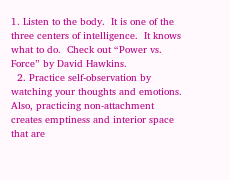1. Listen to the body.  It is one of the three centers of intelligence.  It knows what to do.  Check out “Power vs. Force” by David Hawkins.
  2. Practice self-observation by watching your thoughts and emotions.  Also, practicing non-attachment creates emptiness and interior space that are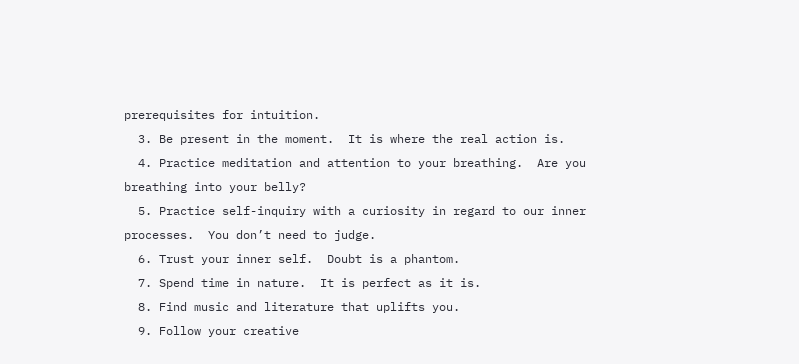prerequisites for intuition.
  3. Be present in the moment.  It is where the real action is.
  4. Practice meditation and attention to your breathing.  Are you breathing into your belly?
  5. Practice self-inquiry with a curiosity in regard to our inner processes.  You don’t need to judge.
  6. Trust your inner self.  Doubt is a phantom.
  7. Spend time in nature.  It is perfect as it is.
  8. Find music and literature that uplifts you.
  9. Follow your creative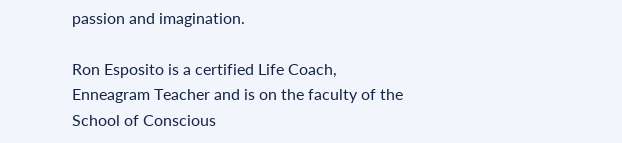passion and imagination.

Ron Esposito is a certified Life Coach, Enneagram Teacher and is on the faculty of the School of Conscious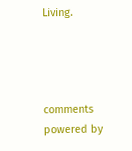Living.




comments powered by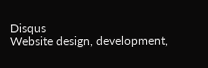Disqus
Website design, development,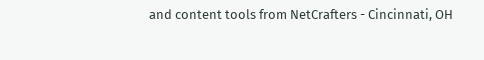and content tools from NetCrafters - Cincinnati, OH